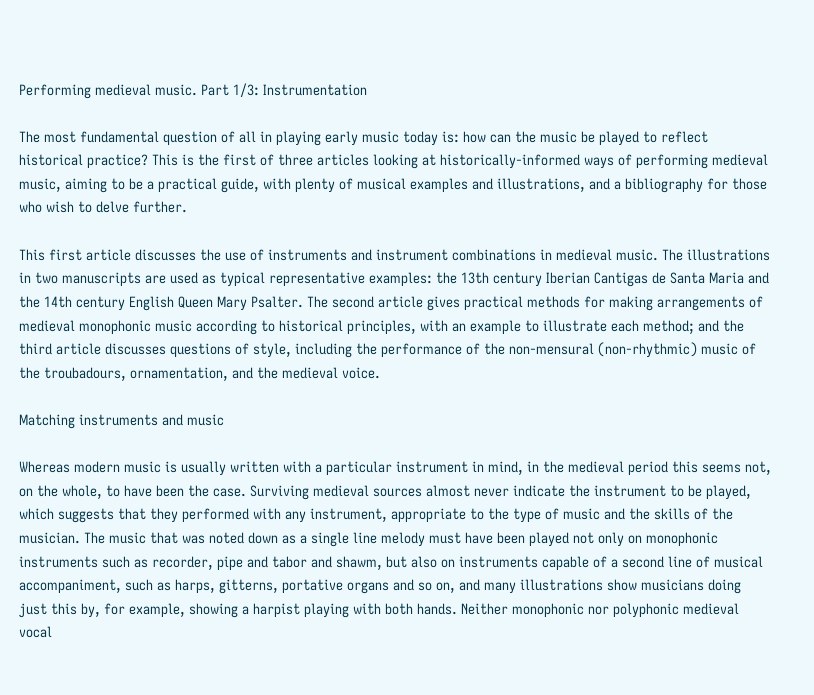Performing medieval music. Part 1/3: Instrumentation

The most fundamental question of all in playing early music today is: how can the music be played to reflect historical practice? This is the first of three articles looking at historically-informed ways of performing medieval music, aiming to be a practical guide, with plenty of musical examples and illustrations, and a bibliography for those who wish to delve further.

This first article discusses the use of instruments and instrument combinations in medieval music. The illustrations in two manuscripts are used as typical representative examples: the 13th century Iberian Cantigas de Santa Maria and the 14th century English Queen Mary Psalter. The second article gives practical methods for making arrangements of medieval monophonic music according to historical principles, with an example to illustrate each method; and the third article discusses questions of style, including the performance of the non-mensural (non-rhythmic) music of the troubadours, ornamentation, and the medieval voice.

Matching instruments and music

Whereas modern music is usually written with a particular instrument in mind, in the medieval period this seems not, on the whole, to have been the case. Surviving medieval sources almost never indicate the instrument to be played, which suggests that they performed with any instrument, appropriate to the type of music and the skills of the musician. The music that was noted down as a single line melody must have been played not only on monophonic instruments such as recorder, pipe and tabor and shawm, but also on instruments capable of a second line of musical accompaniment, such as harps, gitterns, portative organs and so on, and many illustrations show musicians doing just this by, for example, showing a harpist playing with both hands. Neither monophonic nor polyphonic medieval vocal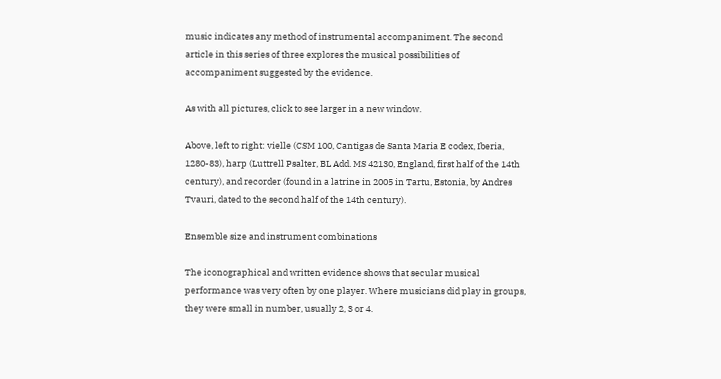music indicates any method of instrumental accompaniment. The second article in this series of three explores the musical possibilities of accompaniment suggested by the evidence.

As with all pictures, click to see larger in a new window.

Above, left to right: vielle (CSM 100, Cantigas de Santa Maria E codex, Iberia, 1280-83), harp (Luttrell Psalter, BL Add. MS 42130, England, first half of the 14th century), and recorder (found in a latrine in 2005 in Tartu, Estonia, by Andres Tvauri, dated to the second half of the 14th century).

Ensemble size and instrument combinations

The iconographical and written evidence shows that secular musical performance was very often by one player. Where musicians did play in groups, they were small in number, usually 2, 3 or 4.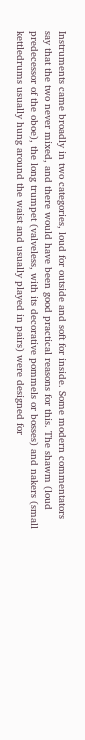Instruments came broadly in two categories, loud for outside and soft for inside. Some modern commentators say that the two never mixed, and there would have been good practical reasons for this. The shawm (loud predecessor of the oboe), the long trumpet (valveless, with its decorative pommels or bosses) and nakers (small kettledrums usually hung around the waist and usually played in pairs) were designed for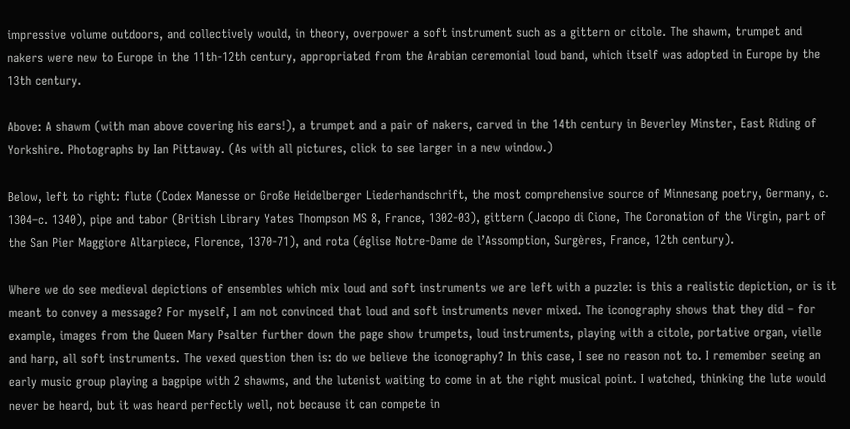impressive volume outdoors, and collectively would, in theory, overpower a soft instrument such as a gittern or citole. The shawm, trumpet and nakers were new to Europe in the 11th-12th century, appropriated from the Arabian ceremonial loud band, which itself was adopted in Europe by the 13th century.

Above: A shawm (with man above covering his ears!), a trumpet and a pair of nakers, carved in the 14th century in Beverley Minster, East Riding of Yorkshire. Photographs by Ian Pittaway. (As with all pictures, click to see larger in a new window.)

Below, left to right: flute (Codex Manesse or Große Heidelberger Liederhandschrift, the most comprehensive source of Minnesang poetry, Germany, c. 1304–c. 1340), pipe and tabor (British Library Yates Thompson MS 8, France, 1302-03), gittern (Jacopo di Cione, The Coronation of the Virgin, part of the San Pier Maggiore Altarpiece, Florence, 1370-71), and rota (église Notre-Dame de l’Assomption, Surgères, France, 12th century).

Where we do see medieval depictions of ensembles which mix loud and soft instruments we are left with a puzzle: is this a realistic depiction, or is it meant to convey a message? For myself, I am not convinced that loud and soft instruments never mixed. The iconography shows that they did – for example, images from the Queen Mary Psalter further down the page show trumpets, loud instruments, playing with a citole, portative organ, vielle and harp, all soft instruments. The vexed question then is: do we believe the iconography? In this case, I see no reason not to. I remember seeing an early music group playing a bagpipe with 2 shawms, and the lutenist waiting to come in at the right musical point. I watched, thinking the lute would never be heard, but it was heard perfectly well, not because it can compete in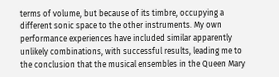terms of volume, but because of its timbre, occupying a different sonic space to the other instruments. My own performance experiences have included similar apparently unlikely combinations, with successful results, leading me to the conclusion that the musical ensembles in the Queen Mary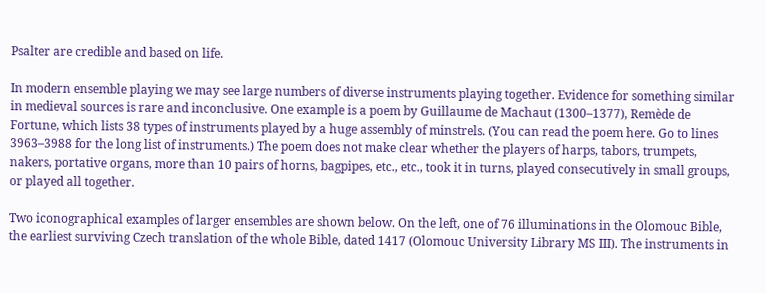Psalter are credible and based on life.

In modern ensemble playing we may see large numbers of diverse instruments playing together. Evidence for something similar in medieval sources is rare and inconclusive. One example is a poem by Guillaume de Machaut (1300–1377), Remède de Fortune, which lists 38 types of instruments played by a huge assembly of minstrels. (You can read the poem here. Go to lines 3963–3988 for the long list of instruments.) The poem does not make clear whether the players of harps, tabors, trumpets, nakers, portative organs, more than 10 pairs of horns, bagpipes, etc., etc., took it in turns, played consecutively in small groups, or played all together.

Two iconographical examples of larger ensembles are shown below. On the left, one of 76 illuminations in the Olomouc Bible, the earliest surviving Czech translation of the whole Bible, dated 1417 (Olomouc University Library MS III). The instruments in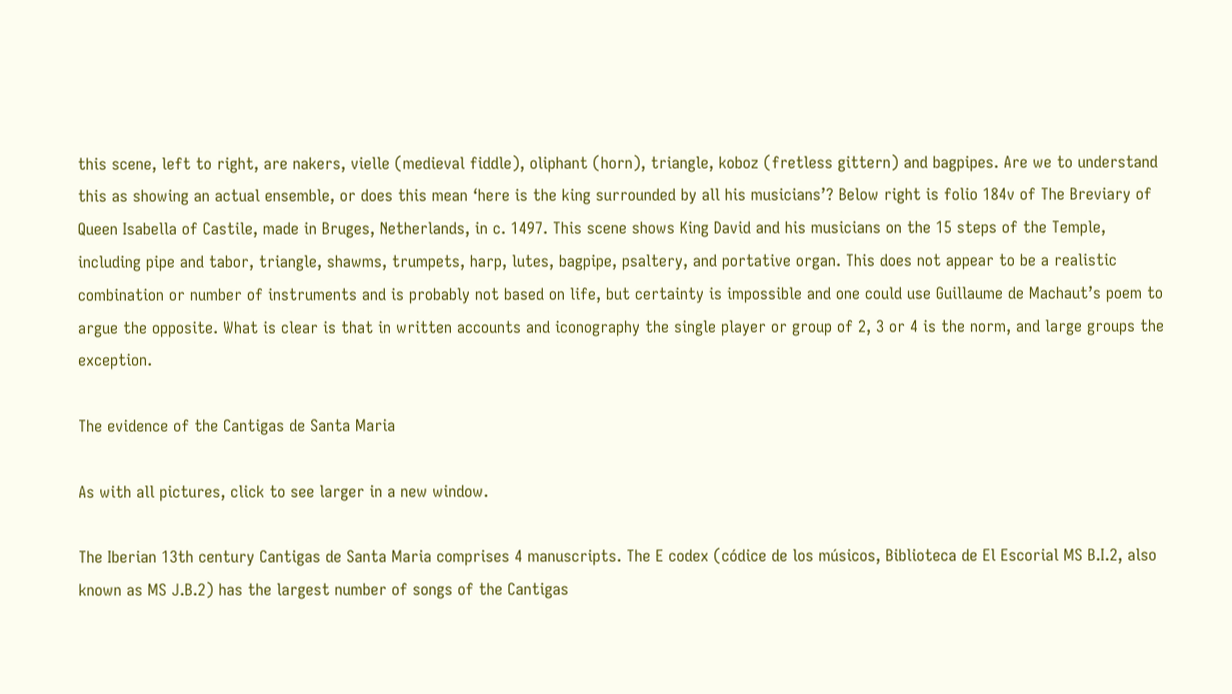this scene, left to right, are nakers, vielle (medieval fiddle), oliphant (horn), triangle, koboz (fretless gittern) and bagpipes. Are we to understand this as showing an actual ensemble, or does this mean ‘here is the king surrounded by all his musicians’? Below right is folio 184v of The Breviary of Queen Isabella of Castile, made in Bruges, Netherlands, in c. 1497. This scene shows King David and his musicians on the 15 steps of the Temple, including pipe and tabor, triangle, shawms, trumpets, harp, lutes, bagpipe, psaltery, and portative organ. This does not appear to be a realistic combination or number of instruments and is probably not based on life, but certainty is impossible and one could use Guillaume de Machaut’s poem to argue the opposite. What is clear is that in written accounts and iconography the single player or group of 2, 3 or 4 is the norm, and large groups the exception.

The evidence of the Cantigas de Santa Maria

As with all pictures, click to see larger in a new window.

The Iberian 13th century Cantigas de Santa Maria comprises 4 manuscripts. The E codex (códice de los músicos, Biblioteca de El Escorial MS B.I.2, also known as MS J.B.2) has the largest number of songs of the Cantigas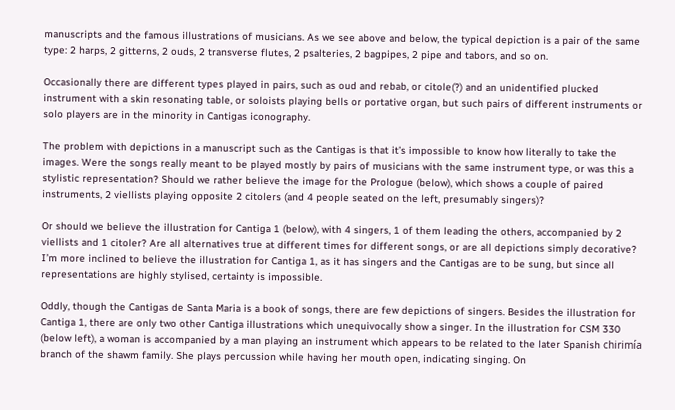manuscripts and the famous illustrations of musicians. As we see above and below, the typical depiction is a pair of the same type: 2 harps, 2 gitterns, 2 ouds, 2 transverse flutes, 2 psalteries, 2 bagpipes, 2 pipe and tabors, and so on.

Occasionally there are different types played in pairs, such as oud and rebab, or citole(?) and an unidentified plucked instrument with a skin resonating table, or soloists playing bells or portative organ, but such pairs of different instruments or solo players are in the minority in Cantigas iconography.

The problem with depictions in a manuscript such as the Cantigas is that it’s impossible to know how literally to take the images. Were the songs really meant to be played mostly by pairs of musicians with the same instrument type, or was this a stylistic representation? Should we rather believe the image for the Prologue (below), which shows a couple of paired instruments, 2 viellists playing opposite 2 citolers (and 4 people seated on the left, presumably singers)?

Or should we believe the illustration for Cantiga 1 (below), with 4 singers, 1 of them leading the others, accompanied by 2 viellists and 1 citoler? Are all alternatives true at different times for different songs, or are all depictions simply decorative? I’m more inclined to believe the illustration for Cantiga 1, as it has singers and the Cantigas are to be sung, but since all representations are highly stylised, certainty is impossible.

Oddly, though the Cantigas de Santa Maria is a book of songs, there are few depictions of singers. Besides the illustration for Cantiga 1, there are only two other Cantiga illustrations which unequivocally show a singer. In the illustration for CSM 330 (below left), a woman is accompanied by a man playing an instrument which appears to be related to the later Spanish chirimía branch of the shawm family. She plays percussion while having her mouth open, indicating singing. On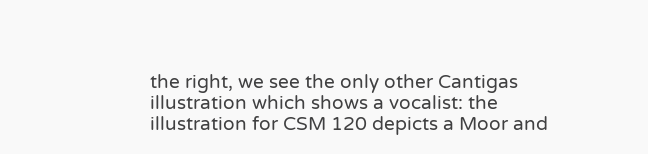the right, we see the only other Cantigas illustration which shows a vocalist: the illustration for CSM 120 depicts a Moor and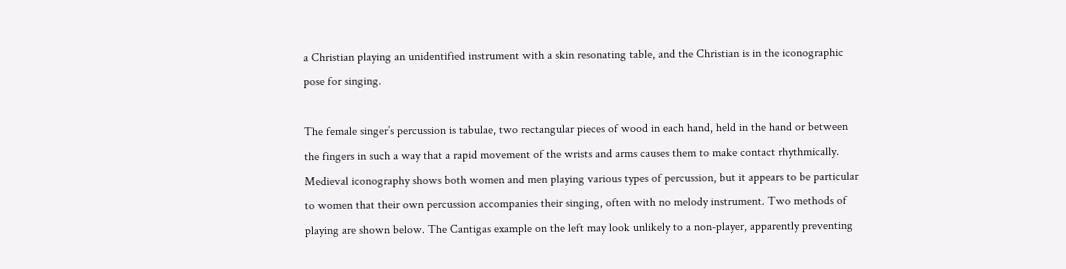a Christian playing an unidentified instrument with a skin resonating table, and the Christian is in the iconographic pose for singing.

The female singer’s percussion is tabulae, two rectangular pieces of wood in each hand, held in the hand or between the fingers in such a way that a rapid movement of the wrists and arms causes them to make contact rhythmically. Medieval iconography shows both women and men playing various types of percussion, but it appears to be particular to women that their own percussion accompanies their singing, often with no melody instrument. Two methods of playing are shown below. The Cantigas example on the left may look unlikely to a non-player, apparently preventing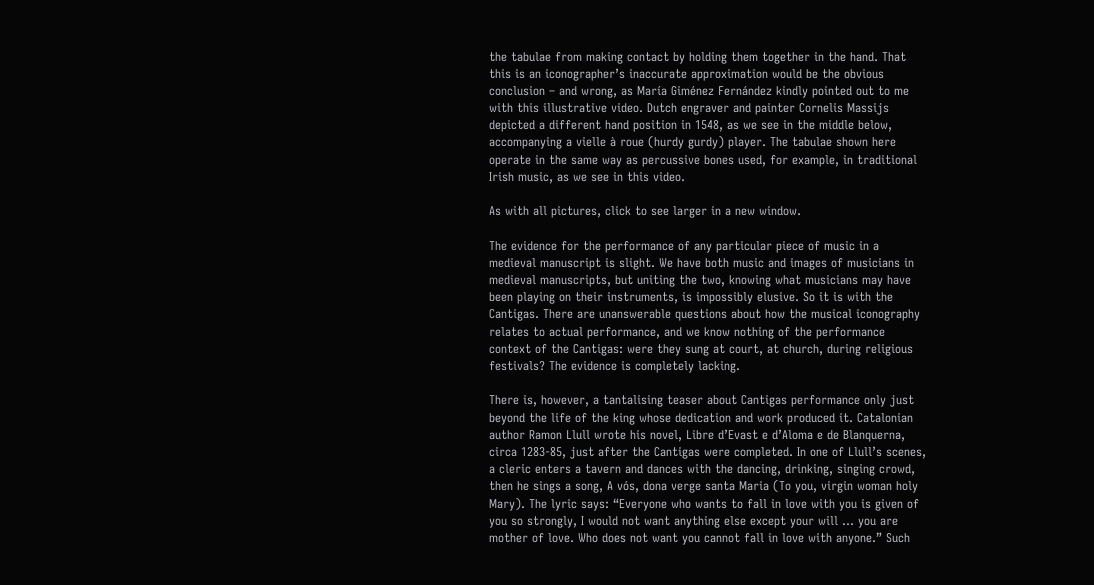the tabulae from making contact by holding them together in the hand. That this is an iconographer’s inaccurate approximation would be the obvious conclusion – and wrong, as María Giménez Fernández kindly pointed out to me with this illustrative video. Dutch engraver and painter Cornelis Massijs depicted a different hand position in 1548, as we see in the middle below, accompanying a vielle à roue (hurdy gurdy) player. The tabulae shown here operate in the same way as percussive bones used, for example, in traditional Irish music, as we see in this video.

As with all pictures, click to see larger in a new window.

The evidence for the performance of any particular piece of music in a medieval manuscript is slight. We have both music and images of musicians in medieval manuscripts, but uniting the two, knowing what musicians may have been playing on their instruments, is impossibly elusive. So it is with the Cantigas. There are unanswerable questions about how the musical iconography relates to actual performance, and we know nothing of the performance context of the Cantigas: were they sung at court, at church, during religious festivals? The evidence is completely lacking.

There is, however, a tantalising teaser about Cantigas performance only just beyond the life of the king whose dedication and work produced it. Catalonian author Ramon Llull wrote his novel, Libre d’Evast e d’Aloma e de Blanquerna, circa 1283-85, just after the Cantigas were completed. In one of Llull’s scenes, a cleric enters a tavern and dances with the dancing, drinking, singing crowd, then he sings a song, A vós, dona verge santa Maria (To you, virgin woman holy Mary). The lyric says: “Everyone who wants to fall in love with you is given of you so strongly, I would not want anything else except your will … you are mother of love. Who does not want you cannot fall in love with anyone.” Such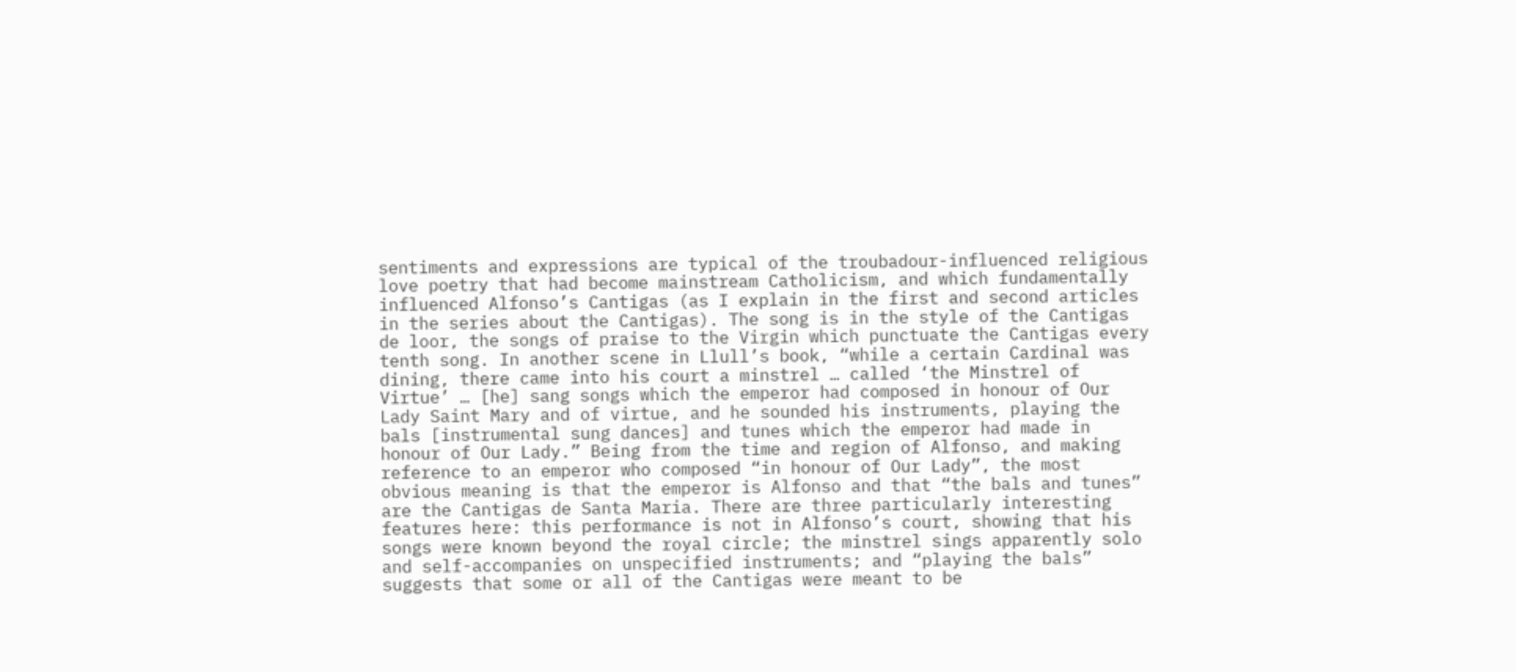sentiments and expressions are typical of the troubadour-influenced religious love poetry that had become mainstream Catholicism, and which fundamentally influenced Alfonso’s Cantigas (as I explain in the first and second articles in the series about the Cantigas). The song is in the style of the Cantigas de loor, the songs of praise to the Virgin which punctuate the Cantigas every tenth song. In another scene in Llull’s book, “while a certain Cardinal was dining, there came into his court a minstrel … called ‘the Minstrel of Virtue’ … [he] sang songs which the emperor had composed in honour of Our Lady Saint Mary and of virtue, and he sounded his instruments, playing the bals [instrumental sung dances] and tunes which the emperor had made in honour of Our Lady.” Being from the time and region of Alfonso, and making reference to an emperor who composed “in honour of Our Lady”, the most obvious meaning is that the emperor is Alfonso and that “the bals and tunes” are the Cantigas de Santa Maria. There are three particularly interesting features here: this performance is not in Alfonso’s court, showing that his songs were known beyond the royal circle; the minstrel sings apparently solo and self-accompanies on unspecified instruments; and “playing the bals” suggests that some or all of the Cantigas were meant to be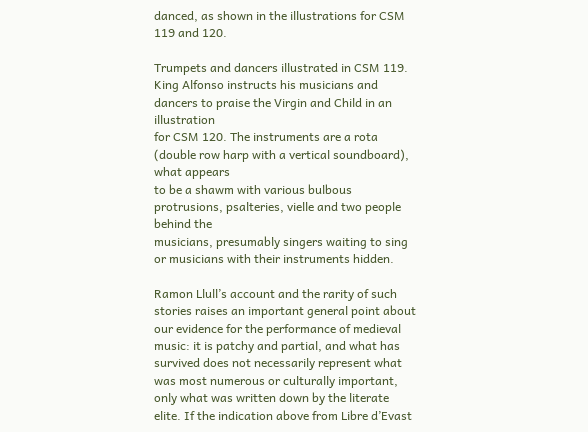danced, as shown in the illustrations for CSM 119 and 120.

Trumpets and dancers illustrated in CSM 119.
King Alfonso instructs his musicians and dancers to praise the Virgin and Child in an illustration
for CSM 120. The instruments are a rota (double row harp with a vertical soundboard), what appears
to be a shawm with various bulbous protrusions, psalteries, vielle and two people behind the
musicians, presumably singers waiting to sing or musicians with their instruments hidden.

Ramon Llull’s account and the rarity of such stories raises an important general point about our evidence for the performance of medieval music: it is patchy and partial, and what has survived does not necessarily represent what was most numerous or culturally important, only what was written down by the literate elite. If the indication above from Libre d’Evast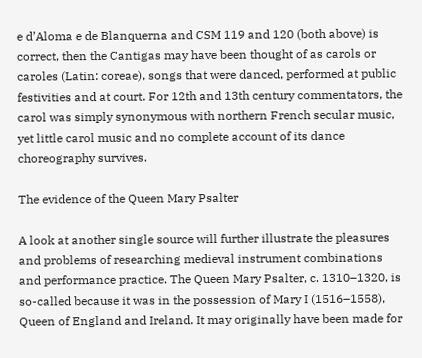e d’Aloma e de Blanquerna and CSM 119 and 120 (both above) is correct, then the Cantigas may have been thought of as carols or caroles (Latin: coreae), songs that were danced, performed at public festivities and at court. For 12th and 13th century commentators, the carol was simply synonymous with northern French secular music, yet little carol music and no complete account of its dance choreography survives.

The evidence of the Queen Mary Psalter

A look at another single source will further illustrate the pleasures and problems of researching medieval instrument combinations and performance practice. The Queen Mary Psalter, c. 1310–1320, is so-called because it was in the possession of Mary I (1516–1558), Queen of England and Ireland. It may originally have been made for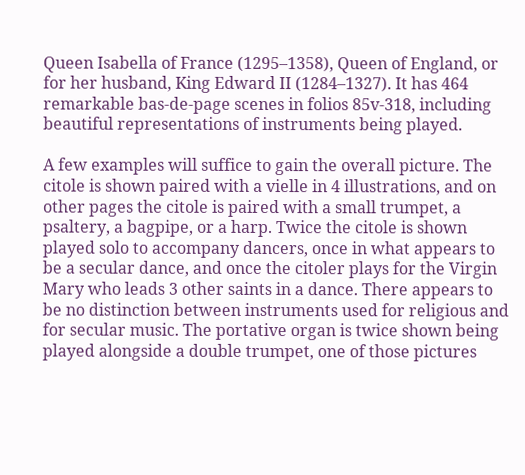Queen Isabella of France (1295–1358), Queen of England, or for her husband, King Edward II (1284–1327). It has 464 remarkable bas-de-page scenes in folios 85v-318, including beautiful representations of instruments being played.

A few examples will suffice to gain the overall picture. The citole is shown paired with a vielle in 4 illustrations, and on other pages the citole is paired with a small trumpet, a psaltery, a bagpipe, or a harp. Twice the citole is shown played solo to accompany dancers, once in what appears to be a secular dance, and once the citoler plays for the Virgin Mary who leads 3 other saints in a dance. There appears to be no distinction between instruments used for religious and for secular music. The portative organ is twice shown being played alongside a double trumpet, one of those pictures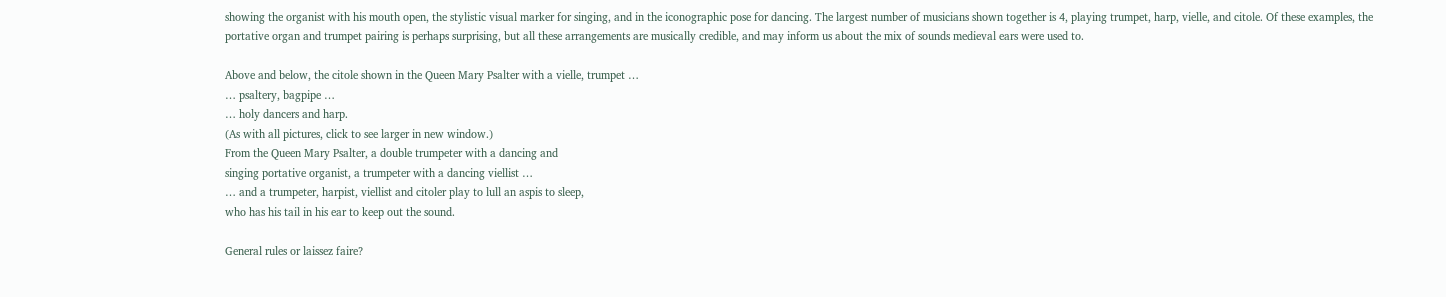showing the organist with his mouth open, the stylistic visual marker for singing, and in the iconographic pose for dancing. The largest number of musicians shown together is 4, playing trumpet, harp, vielle, and citole. Of these examples, the portative organ and trumpet pairing is perhaps surprising, but all these arrangements are musically credible, and may inform us about the mix of sounds medieval ears were used to.

Above and below, the citole shown in the Queen Mary Psalter with a vielle, trumpet …
… psaltery, bagpipe …
… holy dancers and harp.
(As with all pictures, click to see larger in new window.)
From the Queen Mary Psalter, a double trumpeter with a dancing and
singing portative organist, a trumpeter with a dancing viellist …
… and a trumpeter, harpist, viellist and citoler play to lull an aspis to sleep,
who has his tail in his ear to keep out the sound.

General rules or laissez faire?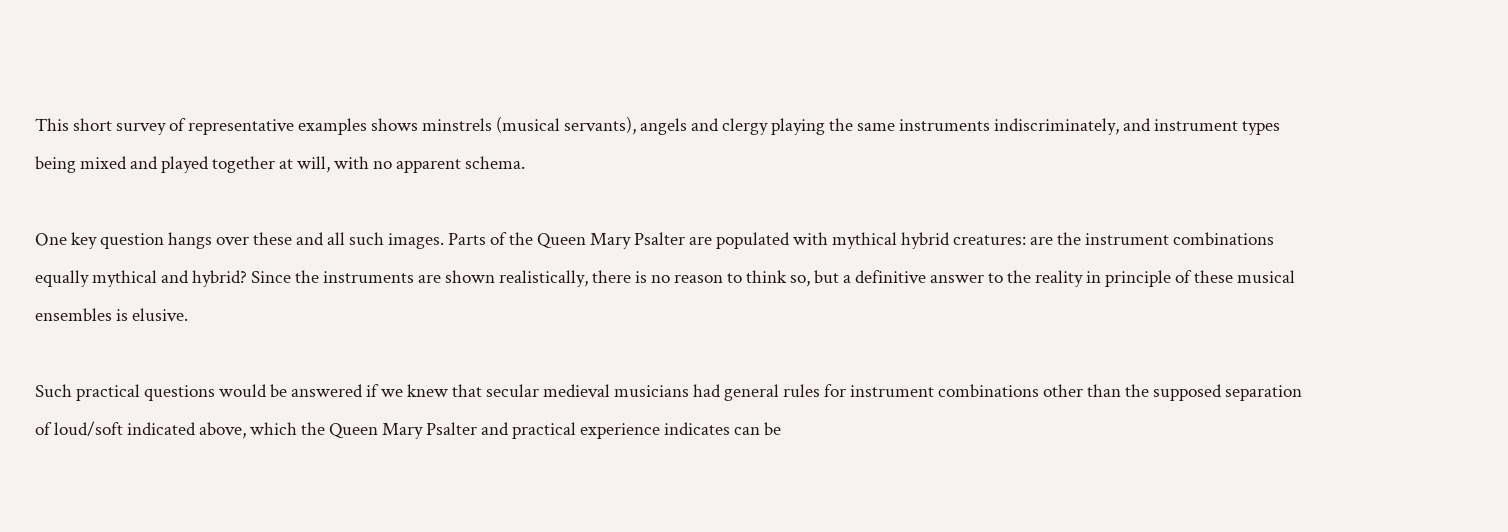This short survey of representative examples shows minstrels (musical servants), angels and clergy playing the same instruments indiscriminately, and instrument types being mixed and played together at will, with no apparent schema.

One key question hangs over these and all such images. Parts of the Queen Mary Psalter are populated with mythical hybrid creatures: are the instrument combinations equally mythical and hybrid? Since the instruments are shown realistically, there is no reason to think so, but a definitive answer to the reality in principle of these musical ensembles is elusive.

Such practical questions would be answered if we knew that secular medieval musicians had general rules for instrument combinations other than the supposed separation of loud/soft indicated above, which the Queen Mary Psalter and practical experience indicates can be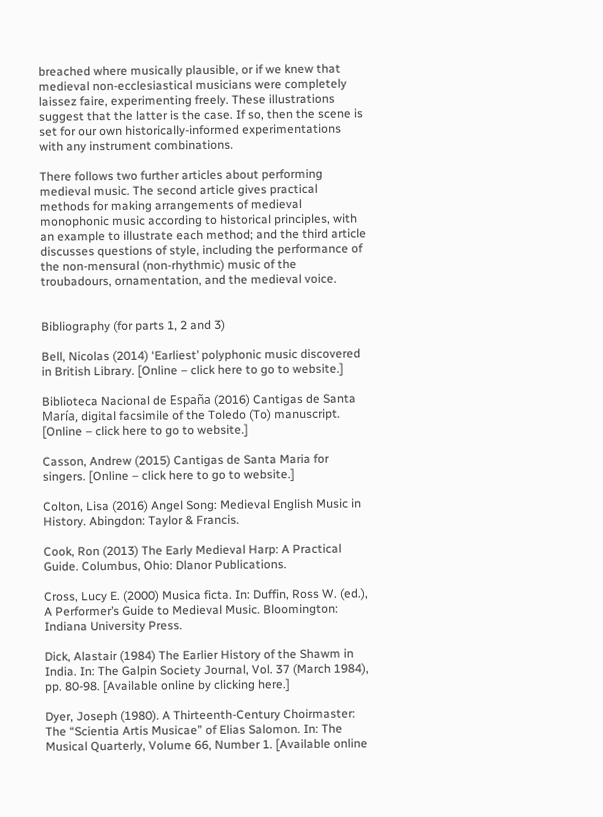breached where musically plausible, or if we knew that medieval non-ecclesiastical musicians were completely laissez faire, experimenting freely. These illustrations suggest that the latter is the case. If so, then the scene is set for our own historically-informed experimentations with any instrument combinations.

There follows two further articles about performing medieval music. The second article gives practical methods for making arrangements of medieval monophonic music according to historical principles, with an example to illustrate each method; and the third article discusses questions of style, including the performance of the non-mensural (non-rhythmic) music of the troubadours, ornamentation, and the medieval voice.


Bibliography (for parts 1, 2 and 3)

Bell, Nicolas (2014) ‘Earliest’ polyphonic music discovered in British Library. [Online – click here to go to website.]

Biblioteca Nacional de España (2016) Cantigas de Santa María, digital facsimile of the Toledo (To) manuscript. [Online – click here to go to website.]

Casson, Andrew (2015) Cantigas de Santa Maria for singers. [Online – click here to go to website.]

Colton, Lisa (2016) Angel Song: Medieval English Music in History. Abingdon: Taylor & Francis.

Cook, Ron (2013) The Early Medieval Harp: A Practical Guide. Columbus, Ohio: Dlanor Publications.

Cross, Lucy E. (2000) Musica ficta. In: Duffin, Ross W. (ed.), A Performer’s Guide to Medieval Music. Bloomington: Indiana University Press.

Dick, Alastair (1984) The Earlier History of the Shawm in India. In: The Galpin Society Journal, Vol. 37 (March 1984), pp. 80-98. [Available online by clicking here.]

Dyer, Joseph (1980). A Thirteenth-Century Choirmaster: The “Scientia Artis Musicae” of Elias Salomon. In: The Musical Quarterly, Volume 66, Number 1. [Available online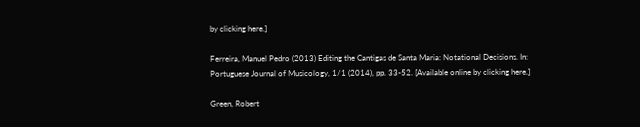by clicking here.]

Ferreira, Manuel Pedro (2013) Editing the Cantigas de Santa Maria: Notational Decisions. In: Portuguese Journal of Musicology, 1/1 (2014), pp. 33-52. [Available online by clicking here.]

Green, Robert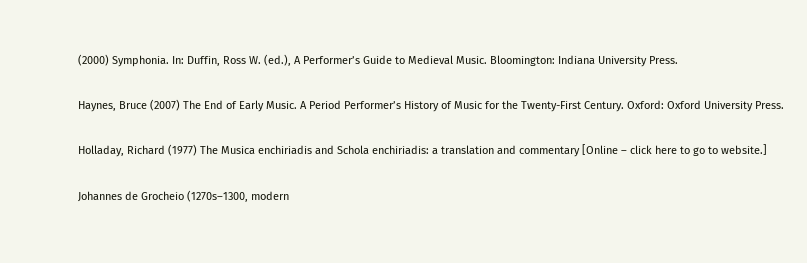(2000) Symphonia. In: Duffin, Ross W. (ed.), A Performer’s Guide to Medieval Music. Bloomington: Indiana University Press.

Haynes, Bruce (2007) The End of Early Music. A Period Performer’s History of Music for the Twenty-First Century. Oxford: Oxford University Press.

Holladay, Richard (1977) The Musica enchiriadis and Schola enchiriadis: a translation and commentary [Online – click here to go to website.]

Johannes de Grocheio (1270s–1300, modern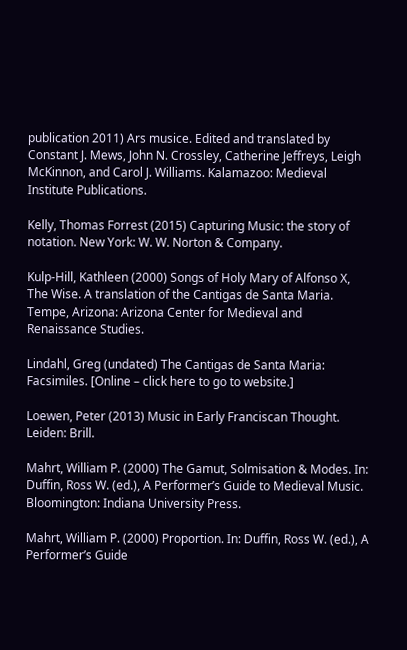publication 2011) Ars musice. Edited and translated by Constant J. Mews, John N. Crossley, Catherine Jeffreys, Leigh McKinnon, and Carol J. Williams. Kalamazoo: Medieval Institute Publications.

Kelly, Thomas Forrest (2015) Capturing Music: the story of notation. New York: W. W. Norton & Company.

Kulp-Hill, Kathleen (2000) Songs of Holy Mary of Alfonso X, The Wise. A translation of the Cantigas de Santa Maria. Tempe, Arizona: Arizona Center for Medieval and Renaissance Studies.

Lindahl, Greg (undated) The Cantigas de Santa Maria: Facsimiles. [Online – click here to go to website.]

Loewen, Peter (2013) Music in Early Franciscan Thought. Leiden: Brill.

Mahrt, William P. (2000) The Gamut, Solmisation & Modes. In: Duffin, Ross W. (ed.), A Performer’s Guide to Medieval Music. Bloomington: Indiana University Press.

Mahrt, William P. (2000) Proportion. In: Duffin, Ross W. (ed.), A Performer’s Guide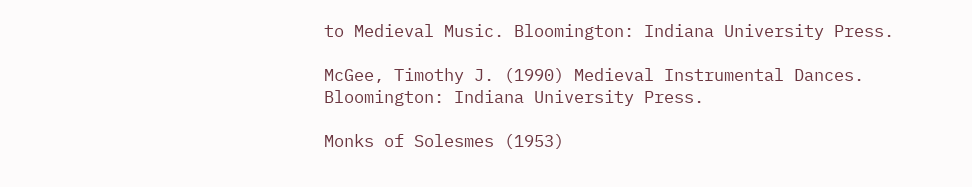to Medieval Music. Bloomington: Indiana University Press.

McGee, Timothy J. (1990) Medieval Instrumental Dances. Bloomington: Indiana University Press.

Monks of Solesmes (1953)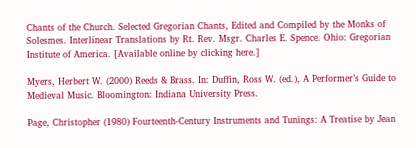Chants of the Church. Selected Gregorian Chants, Edited and Compiled by the Monks of Solesmes. Interlinear Translations by Rt. Rev. Msgr. Charles E. Spence. Ohio: Gregorian Institute of America. [Available online by clicking here.]

Myers, Herbert W. (2000) Reeds & Brass. In: Duffin, Ross W. (ed.), A Performer’s Guide to Medieval Music. Bloomington: Indiana University Press.

Page, Christopher (1980) Fourteenth-Century Instruments and Tunings: A Treatise by Jean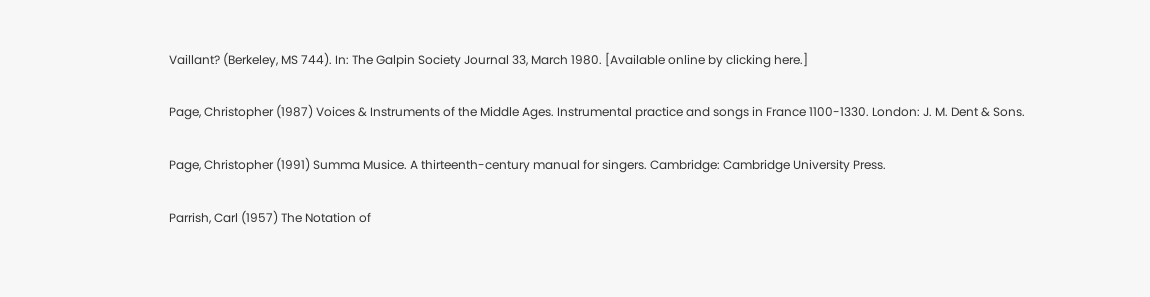Vaillant? (Berkeley, MS 744). In: The Galpin Society Journal 33, March 1980. [Available online by clicking here.]

Page, Christopher (1987) Voices & Instruments of the Middle Ages. Instrumental practice and songs in France 1100-1330. London: J. M. Dent & Sons.

Page, Christopher (1991) Summa Musice. A thirteenth-century manual for singers. Cambridge: Cambridge University Press.

Parrish, Carl (1957) The Notation of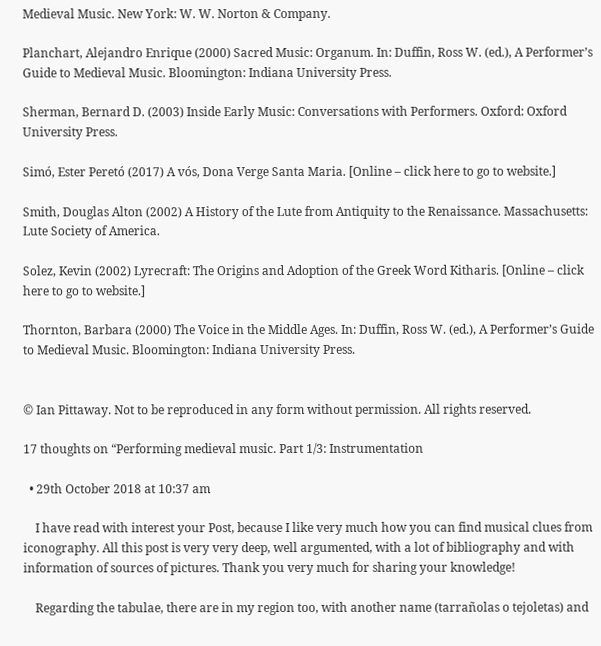Medieval Music. New York: W. W. Norton & Company.

Planchart, Alejandro Enrique (2000) Sacred Music: Organum. In: Duffin, Ross W. (ed.), A Performer’s Guide to Medieval Music. Bloomington: Indiana University Press.

Sherman, Bernard D. (2003) Inside Early Music: Conversations with Performers. Oxford: Oxford University Press.

Simó, Ester Peretó (2017) A vós, Dona Verge Santa Maria. [Online – click here to go to website.]

Smith, Douglas Alton (2002) A History of the Lute from Antiquity to the Renaissance. Massachusetts: Lute Society of America.

Solez, Kevin (2002) Lyrecraft: The Origins and Adoption of the Greek Word Kitharis. [Online – click here to go to website.]

Thornton, Barbara (2000) The Voice in the Middle Ages. In: Duffin, Ross W. (ed.), A Performer’s Guide to Medieval Music. Bloomington: Indiana University Press.


© Ian Pittaway. Not to be reproduced in any form without permission. All rights reserved.

17 thoughts on “Performing medieval music. Part 1/3: Instrumentation

  • 29th October 2018 at 10:37 am

    I have read with interest your Post, because I like very much how you can find musical clues from iconography. All this post is very very deep, well argumented, with a lot of bibliography and with information of sources of pictures. Thank you very much for sharing your knowledge!

    Regarding the tabulae, there are in my region too, with another name (tarrañolas o tejoletas) and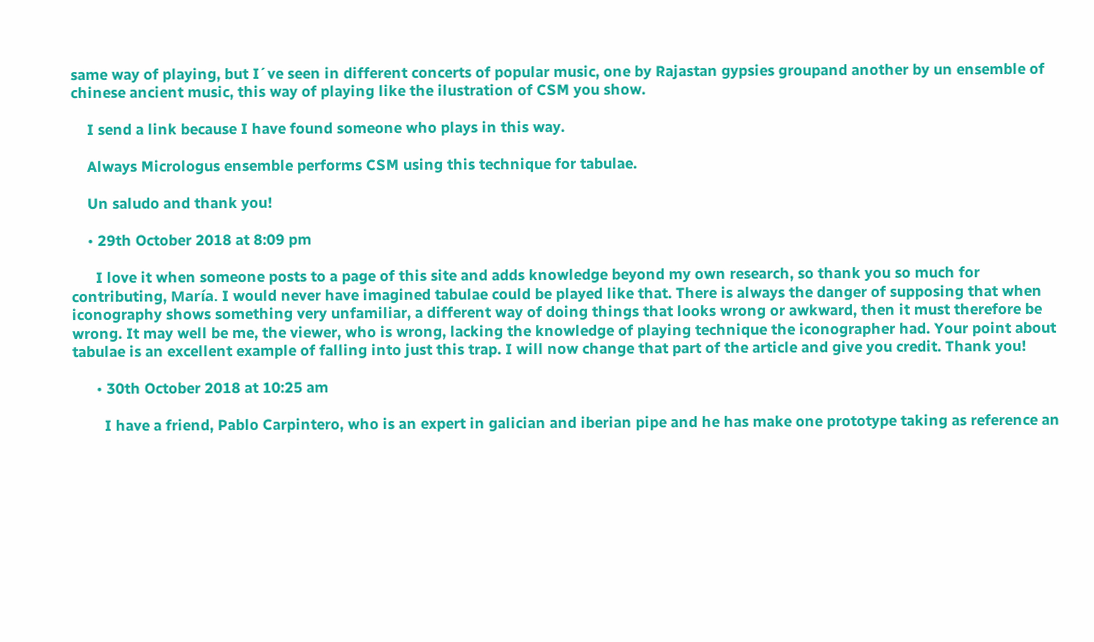same way of playing, but I´ve seen in different concerts of popular music, one by Rajastan gypsies groupand another by un ensemble of chinese ancient music, this way of playing like the ilustration of CSM you show.

    I send a link because I have found someone who plays in this way.

    Always Micrologus ensemble performs CSM using this technique for tabulae.

    Un saludo and thank you!

    • 29th October 2018 at 8:09 pm

      I love it when someone posts to a page of this site and adds knowledge beyond my own research, so thank you so much for contributing, María. I would never have imagined tabulae could be played like that. There is always the danger of supposing that when iconography shows something very unfamiliar, a different way of doing things that looks wrong or awkward, then it must therefore be wrong. It may well be me, the viewer, who is wrong, lacking the knowledge of playing technique the iconographer had. Your point about tabulae is an excellent example of falling into just this trap. I will now change that part of the article and give you credit. Thank you!

      • 30th October 2018 at 10:25 am

        I have a friend, Pablo Carpintero, who is an expert in galician and iberian pipe and he has make one prototype taking as reference an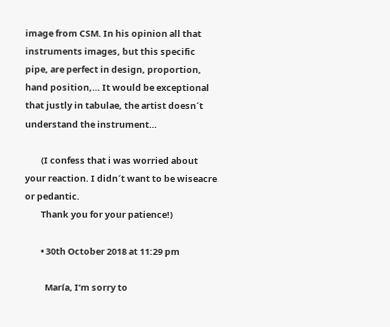image from CSM. In his opinion all that instruments images, but this specific pipe, are perfect in design, proportion, hand position,… It would be exceptional that justly in tabulae, the artist doesn´t understand the instrument…

        (I confess that i was worried about your reaction. I didn´t want to be wiseacre or pedantic.
        Thank you for your patience!)

        • 30th October 2018 at 11:29 pm

          María, I’m sorry to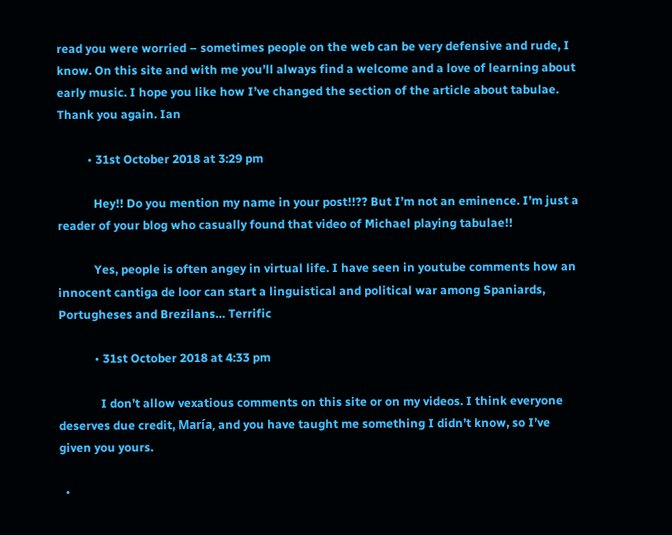read you were worried – sometimes people on the web can be very defensive and rude, I know. On this site and with me you’ll always find a welcome and a love of learning about early music. I hope you like how I’ve changed the section of the article about tabulae. Thank you again. Ian

          • 31st October 2018 at 3:29 pm

            Hey!! Do you mention my name in your post!!?? But I’m not an eminence. I’m just a reader of your blog who casually found that video of Michael playing tabulae!!

            Yes, people is often angey in virtual life. I have seen in youtube comments how an innocent cantiga de loor can start a linguistical and political war among Spaniards, Portugheses and Brezilans… Terrific

            • 31st October 2018 at 4:33 pm

              I don’t allow vexatious comments on this site or on my videos. I think everyone deserves due credit, María, and you have taught me something I didn’t know, so I’ve given you yours.

  •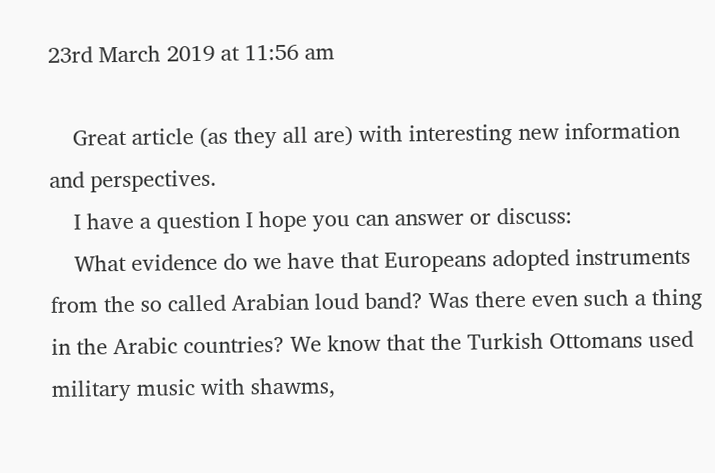23rd March 2019 at 11:56 am

    Great article (as they all are) with interesting new information and perspectives.
    I have a question I hope you can answer or discuss:
    What evidence do we have that Europeans adopted instruments from the so called Arabian loud band? Was there even such a thing in the Arabic countries? We know that the Turkish Ottomans used military music with shawms,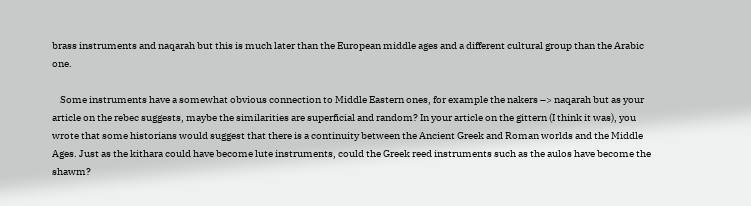brass instruments and naqarah but this is much later than the European middle ages and a different cultural group than the Arabic one.

    Some instruments have a somewhat obvious connection to Middle Eastern ones, for example the nakers –> naqarah but as your article on the rebec suggests, maybe the similarities are superficial and random? In your article on the gittern (I think it was), you wrote that some historians would suggest that there is a continuity between the Ancient Greek and Roman worlds and the Middle Ages. Just as the kithara could have become lute instruments, could the Greek reed instruments such as the aulos have become the shawm?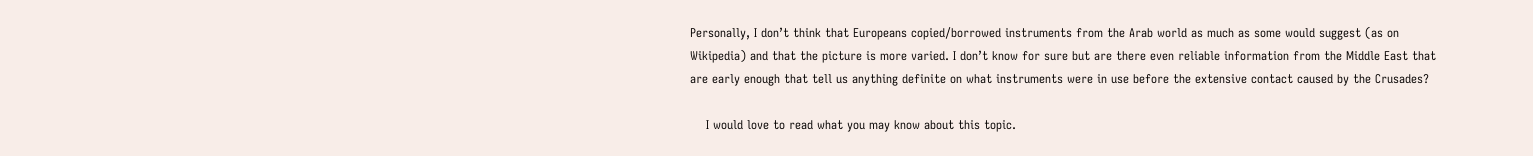Personally, I don’t think that Europeans copied/borrowed instruments from the Arab world as much as some would suggest (as on Wikipedia) and that the picture is more varied. I don’t know for sure but are there even reliable information from the Middle East that are early enough that tell us anything definite on what instruments were in use before the extensive contact caused by the Crusades?

    I would love to read what you may know about this topic.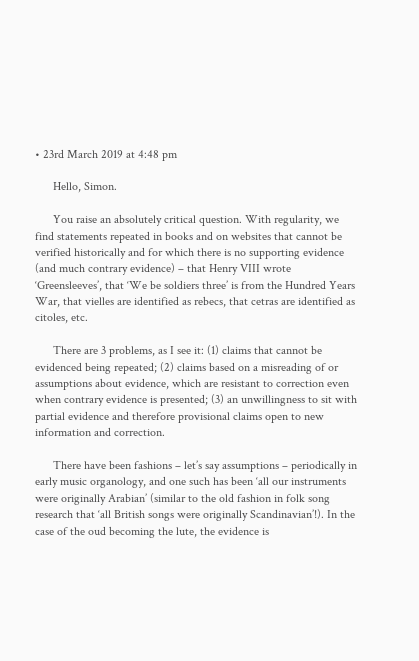• 23rd March 2019 at 4:48 pm

      Hello, Simon.

      You raise an absolutely critical question. With regularity, we find statements repeated in books and on websites that cannot be verified historically and for which there is no supporting evidence (and much contrary evidence) – that Henry VIII wrote ‘Greensleeves’, that ‘We be soldiers three’ is from the Hundred Years War, that vielles are identified as rebecs, that cetras are identified as citoles, etc.

      There are 3 problems, as I see it: (1) claims that cannot be evidenced being repeated; (2) claims based on a misreading of or assumptions about evidence, which are resistant to correction even when contrary evidence is presented; (3) an unwillingness to sit with partial evidence and therefore provisional claims open to new information and correction.

      There have been fashions – let’s say assumptions – periodically in early music organology, and one such has been ‘all our instruments were originally Arabian’ (similar to the old fashion in folk song research that ‘all British songs were originally Scandinavian’!). In the case of the oud becoming the lute, the evidence is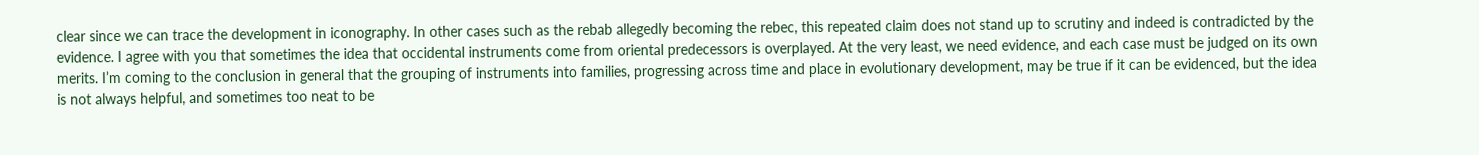clear since we can trace the development in iconography. In other cases such as the rebab allegedly becoming the rebec, this repeated claim does not stand up to scrutiny and indeed is contradicted by the evidence. I agree with you that sometimes the idea that occidental instruments come from oriental predecessors is overplayed. At the very least, we need evidence, and each case must be judged on its own merits. I’m coming to the conclusion in general that the grouping of instruments into families, progressing across time and place in evolutionary development, may be true if it can be evidenced, but the idea is not always helpful, and sometimes too neat to be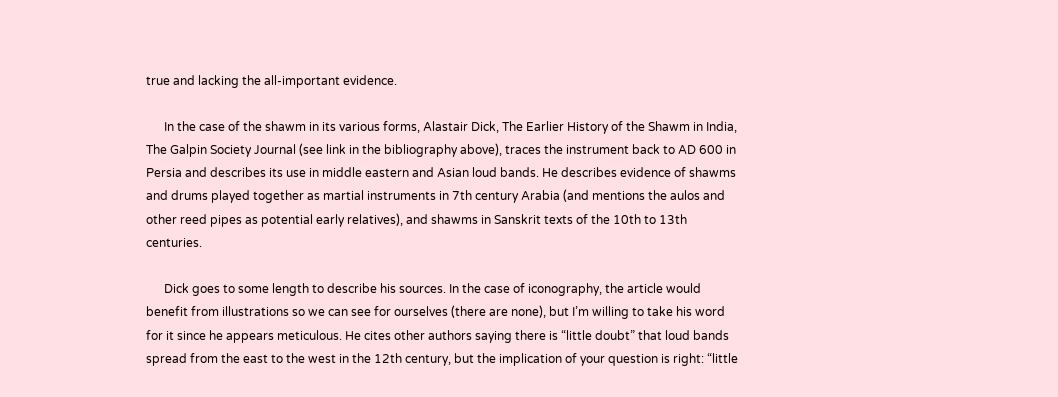true and lacking the all-important evidence.

      In the case of the shawm in its various forms, Alastair Dick, The Earlier History of the Shawm in India, The Galpin Society Journal (see link in the bibliography above), traces the instrument back to AD 600 in Persia and describes its use in middle eastern and Asian loud bands. He describes evidence of shawms and drums played together as martial instruments in 7th century Arabia (and mentions the aulos and other reed pipes as potential early relatives), and shawms in Sanskrit texts of the 10th to 13th centuries.

      Dick goes to some length to describe his sources. In the case of iconography, the article would benefit from illustrations so we can see for ourselves (there are none), but I’m willing to take his word for it since he appears meticulous. He cites other authors saying there is “little doubt” that loud bands spread from the east to the west in the 12th century, but the implication of your question is right: “little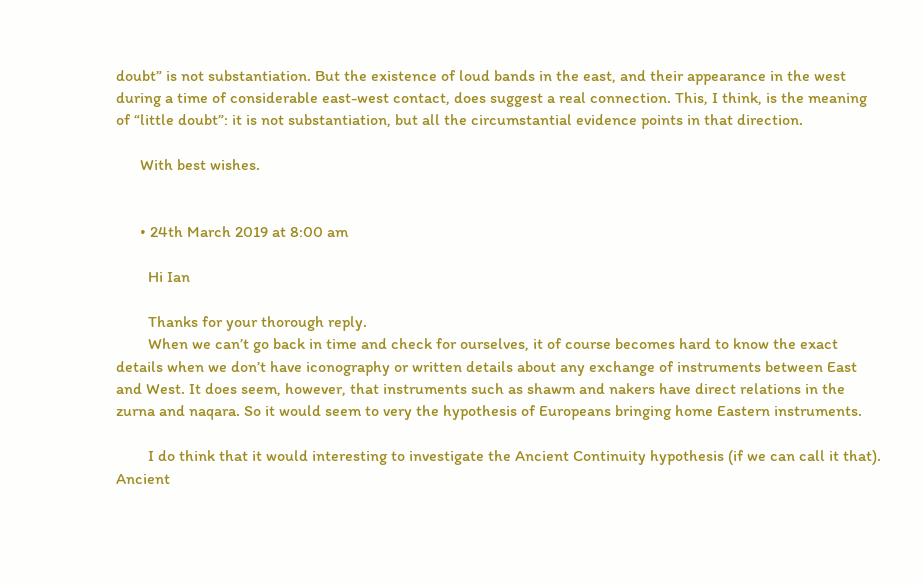doubt” is not substantiation. But the existence of loud bands in the east, and their appearance in the west during a time of considerable east-west contact, does suggest a real connection. This, I think, is the meaning of “little doubt”: it is not substantiation, but all the circumstantial evidence points in that direction.

      With best wishes.


      • 24th March 2019 at 8:00 am

        Hi Ian

        Thanks for your thorough reply.
        When we can’t go back in time and check for ourselves, it of course becomes hard to know the exact details when we don’t have iconography or written details about any exchange of instruments between East and West. It does seem, however, that instruments such as shawm and nakers have direct relations in the zurna and naqara. So it would seem to very the hypothesis of Europeans bringing home Eastern instruments.

        I do think that it would interesting to investigate the Ancient Continuity hypothesis (if we can call it that). Ancient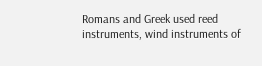Romans and Greek used reed instruments, wind instruments of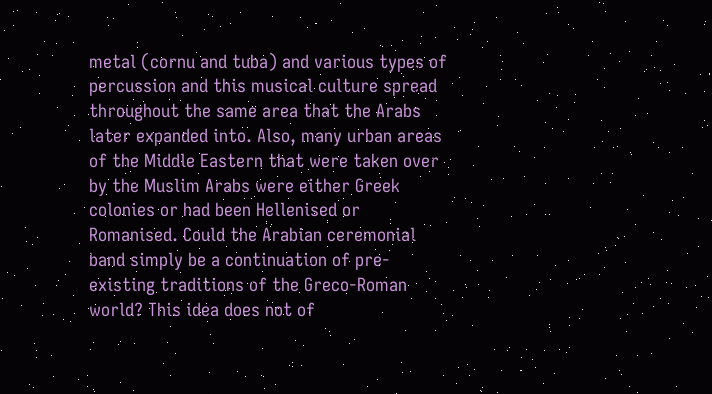metal (cornu and tuba) and various types of percussion and this musical culture spread throughout the same area that the Arabs later expanded into. Also, many urban areas of the Middle Eastern that were taken over by the Muslim Arabs were either Greek colonies or had been Hellenised or Romanised. Could the Arabian ceremonial band simply be a continuation of pre-existing traditions of the Greco-Roman world? This idea does not of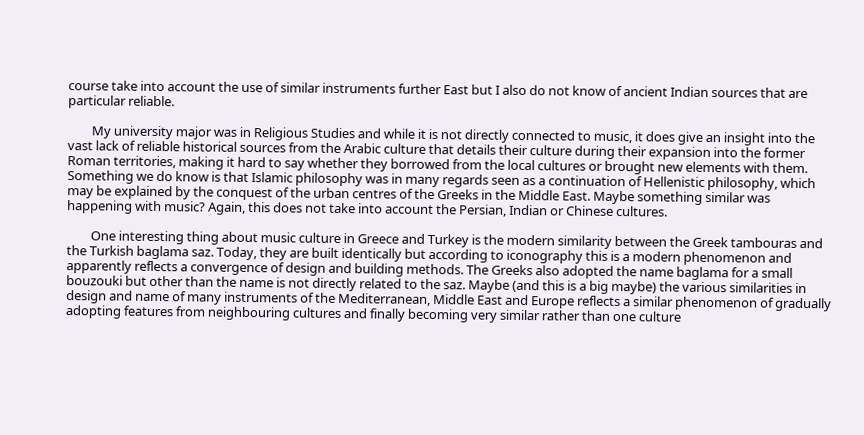course take into account the use of similar instruments further East but I also do not know of ancient Indian sources that are particular reliable.

        My university major was in Religious Studies and while it is not directly connected to music, it does give an insight into the vast lack of reliable historical sources from the Arabic culture that details their culture during their expansion into the former Roman territories, making it hard to say whether they borrowed from the local cultures or brought new elements with them. Something we do know is that Islamic philosophy was in many regards seen as a continuation of Hellenistic philosophy, which may be explained by the conquest of the urban centres of the Greeks in the Middle East. Maybe something similar was happening with music? Again, this does not take into account the Persian, Indian or Chinese cultures.

        One interesting thing about music culture in Greece and Turkey is the modern similarity between the Greek tambouras and the Turkish baglama saz. Today, they are built identically but according to iconography this is a modern phenomenon and apparently reflects a convergence of design and building methods. The Greeks also adopted the name baglama for a small bouzouki but other than the name is not directly related to the saz. Maybe (and this is a big maybe) the various similarities in design and name of many instruments of the Mediterranean, Middle East and Europe reflects a similar phenomenon of gradually adopting features from neighbouring cultures and finally becoming very similar rather than one culture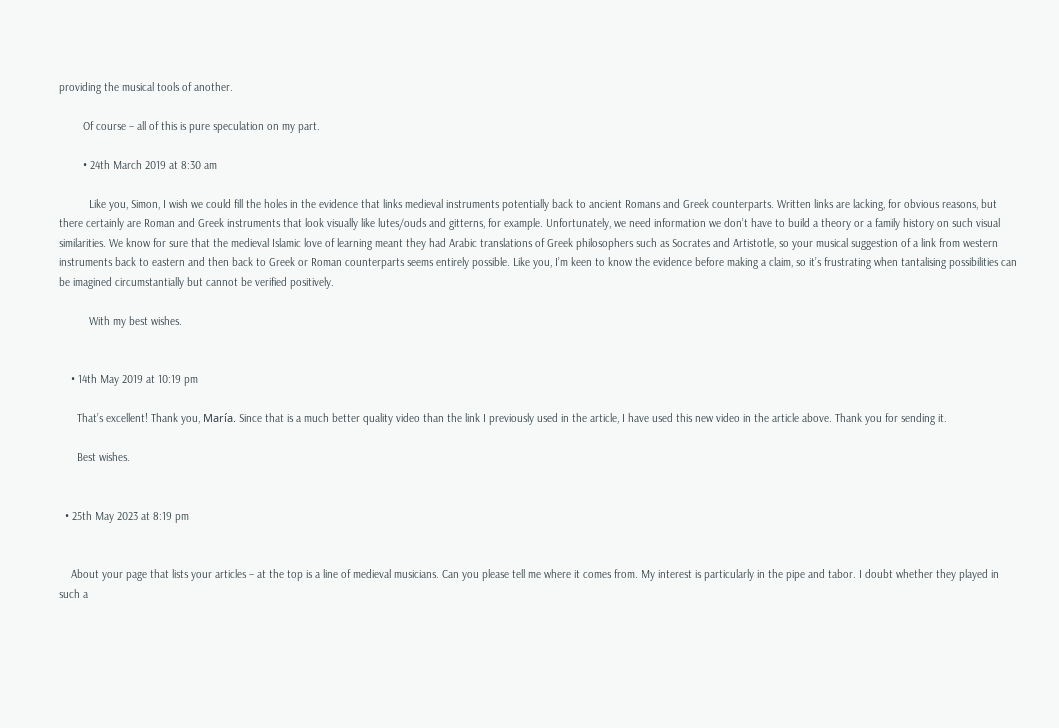providing the musical tools of another.

        Of course – all of this is pure speculation on my part.

        • 24th March 2019 at 8:30 am

          Like you, Simon, I wish we could fill the holes in the evidence that links medieval instruments potentially back to ancient Romans and Greek counterparts. Written links are lacking, for obvious reasons, but there certainly are Roman and Greek instruments that look visually like lutes/ouds and gitterns, for example. Unfortunately, we need information we don’t have to build a theory or a family history on such visual similarities. We know for sure that the medieval Islamic love of learning meant they had Arabic translations of Greek philosophers such as Socrates and Artistotle, so your musical suggestion of a link from western instruments back to eastern and then back to Greek or Roman counterparts seems entirely possible. Like you, I’m keen to know the evidence before making a claim, so it’s frustrating when tantalising possibilities can be imagined circumstantially but cannot be verified positively.

          With my best wishes.


    • 14th May 2019 at 10:19 pm

      That’s excellent! Thank you, María. Since that is a much better quality video than the link I previously used in the article, I have used this new video in the article above. Thank you for sending it.

      Best wishes.


  • 25th May 2023 at 8:19 pm


    About your page that lists your articles – at the top is a line of medieval musicians. Can you please tell me where it comes from. My interest is particularly in the pipe and tabor. I doubt whether they played in such a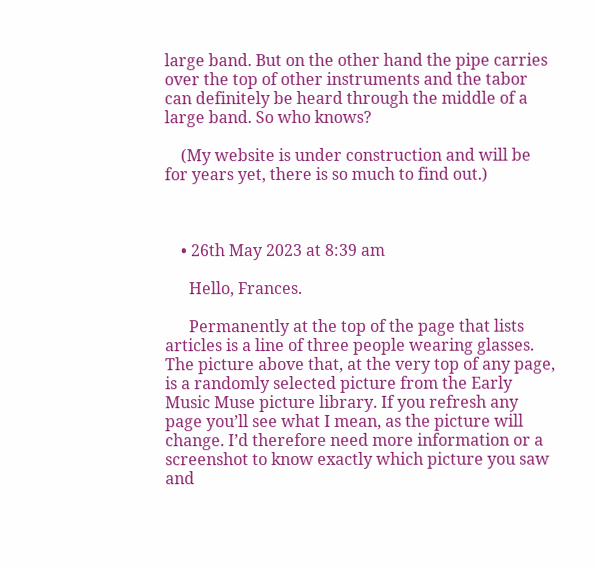large band. But on the other hand the pipe carries over the top of other instruments and the tabor can definitely be heard through the middle of a large band. So who knows?

    (My website is under construction and will be for years yet, there is so much to find out.)



    • 26th May 2023 at 8:39 am

      Hello, Frances.

      Permanently at the top of the page that lists articles is a line of three people wearing glasses. The picture above that, at the very top of any page, is a randomly selected picture from the Early Music Muse picture library. If you refresh any page you’ll see what I mean, as the picture will change. I’d therefore need more information or a screenshot to know exactly which picture you saw and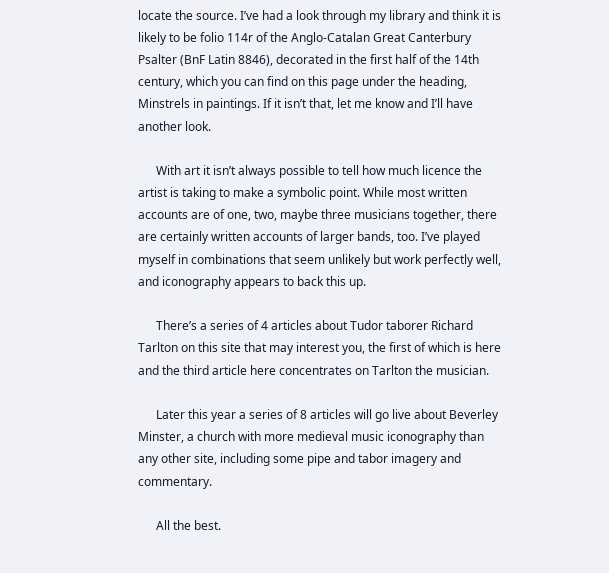locate the source. I’ve had a look through my library and think it is likely to be folio 114r of the Anglo-Catalan Great Canterbury Psalter (BnF Latin 8846), decorated in the first half of the 14th century, which you can find on this page under the heading, Minstrels in paintings. If it isn’t that, let me know and I’ll have another look.

      With art it isn’t always possible to tell how much licence the artist is taking to make a symbolic point. While most written accounts are of one, two, maybe three musicians together, there are certainly written accounts of larger bands, too. I’ve played myself in combinations that seem unlikely but work perfectly well, and iconography appears to back this up.

      There’s a series of 4 articles about Tudor taborer Richard Tarlton on this site that may interest you, the first of which is here and the third article here concentrates on Tarlton the musician.

      Later this year a series of 8 articles will go live about Beverley Minster, a church with more medieval music iconography than any other site, including some pipe and tabor imagery and commentary.

      All the best.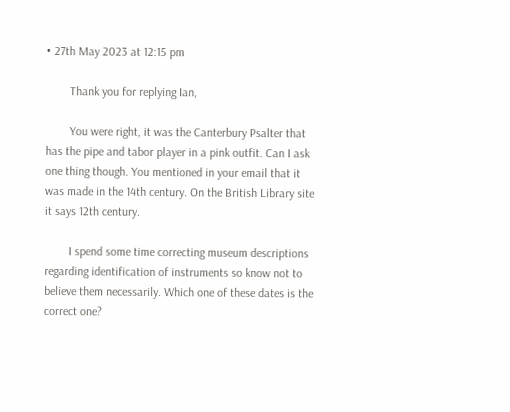• 27th May 2023 at 12:15 pm

        Thank you for replying Ian,

        You were right, it was the Canterbury Psalter that has the pipe and tabor player in a pink outfit. Can I ask one thing though. You mentioned in your email that it was made in the 14th century. On the British Library site it says 12th century.

        I spend some time correcting museum descriptions regarding identification of instruments so know not to believe them necessarily. Which one of these dates is the correct one?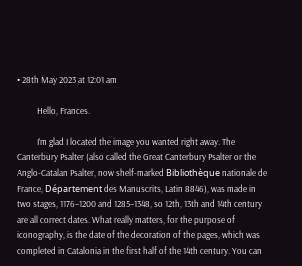• 28th May 2023 at 12:01 am

          Hello, Frances.

          I’m glad I located the image you wanted right away. The Canterbury Psalter (also called the Great Canterbury Psalter or the Anglo-Catalan Psalter, now shelf-marked Bibliothèque nationale de France, Département des Manuscrits, Latin 8846), was made in two stages, 1176–1200 and 1285–1348, so 12th, 13th and 14th century are all correct dates. What really matters, for the purpose of iconography, is the date of the decoration of the pages, which was completed in Catalonia in the first half of the 14th century. You can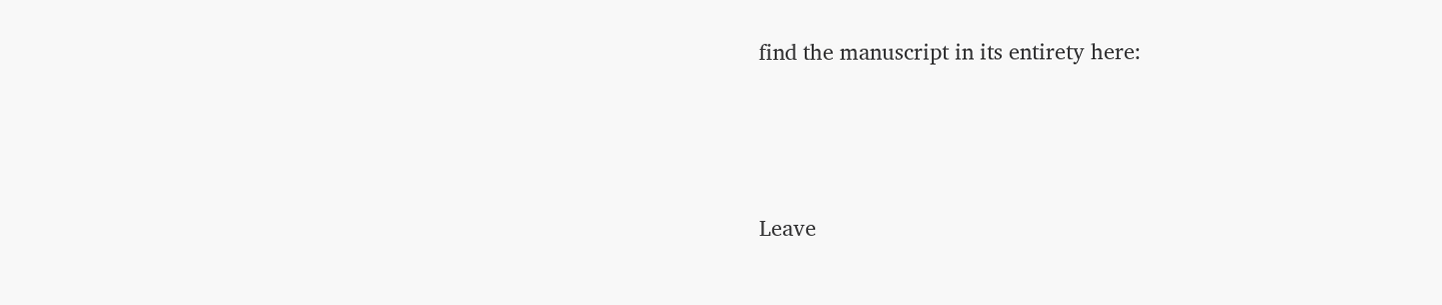find the manuscript in its entirety here:



Leave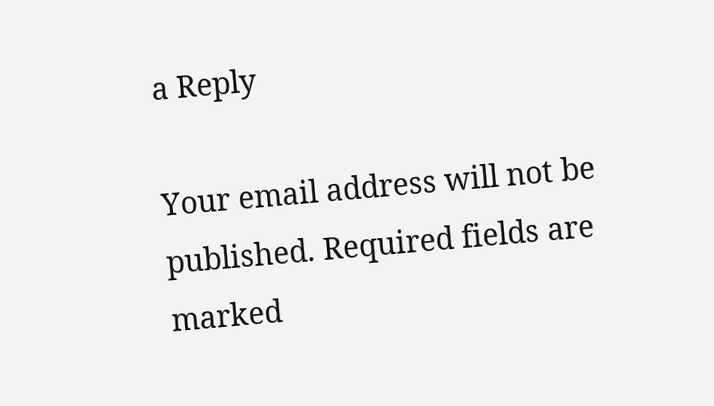a Reply

Your email address will not be published. Required fields are marked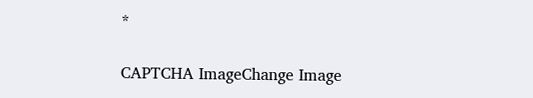*

CAPTCHA ImageChange Image